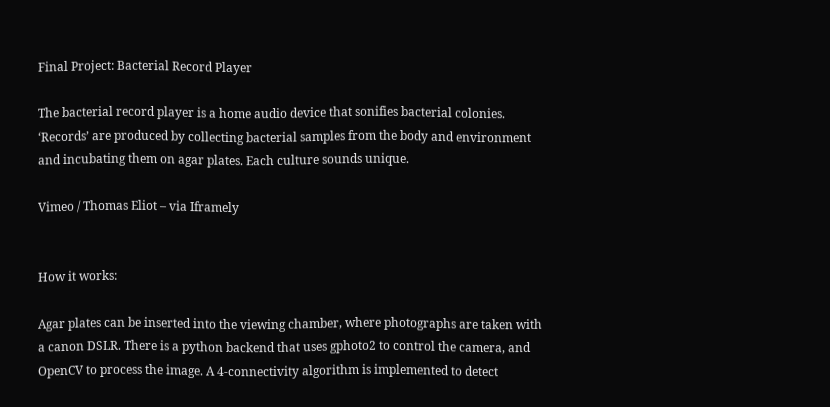Final Project: Bacterial Record Player

The bacterial record player is a home audio device that sonifies bacterial colonies. ‘Records’ are produced by collecting bacterial samples from the body and environment and incubating them on agar plates. Each culture sounds unique.

Vimeo / Thomas Eliot – via Iframely


How it works:

Agar plates can be inserted into the viewing chamber, where photographs are taken with a canon DSLR. There is a python backend that uses gphoto2 to control the camera, and OpenCV to process the image. A 4-connectivity algorithm is implemented to detect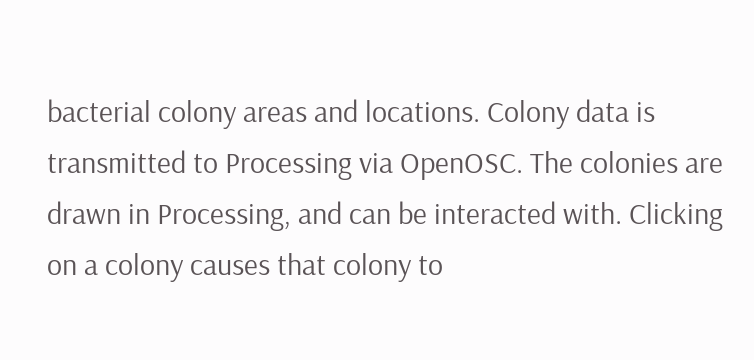bacterial colony areas and locations. Colony data is transmitted to Processing via OpenOSC. The colonies are drawn in Processing, and can be interacted with. Clicking on a colony causes that colony to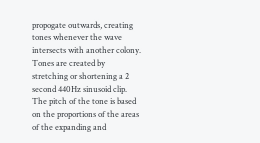propogate outwards, creating tones whenever the wave intersects with another colony. Tones are created by stretching or shortening a 2 second 440Hz sinusoid clip. The pitch of the tone is based on the proportions of the areas of the expanding and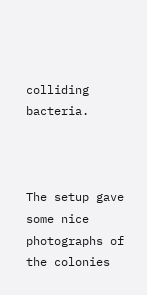colliding bacteria.



The setup gave some nice photographs of the colonies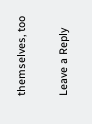themselves, too


Leave a Reply